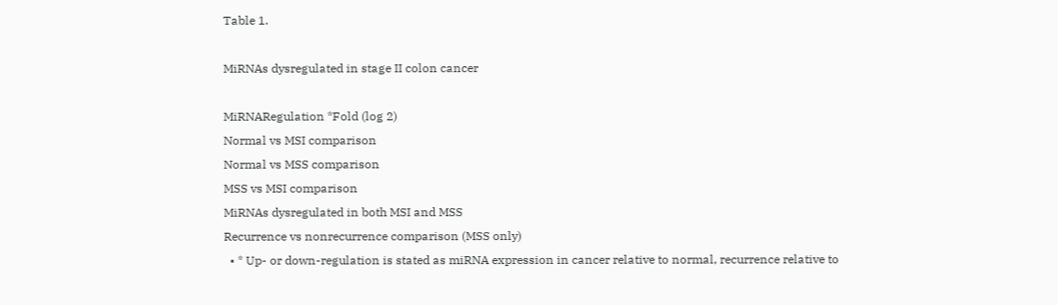Table 1.

MiRNAs dysregulated in stage II colon cancer

MiRNARegulation *Fold (log 2)
Normal vs MSI comparison
Normal vs MSS comparison
MSS vs MSI comparison
MiRNAs dysregulated in both MSI and MSS
Recurrence vs nonrecurrence comparison (MSS only)
  • * Up- or down-regulation is stated as miRNA expression in cancer relative to normal, recurrence relative to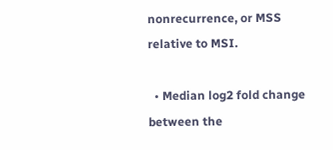nonrecurrence, or MSS relative to MSI.

  • Median log2 fold change between the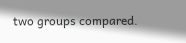two groups compared.